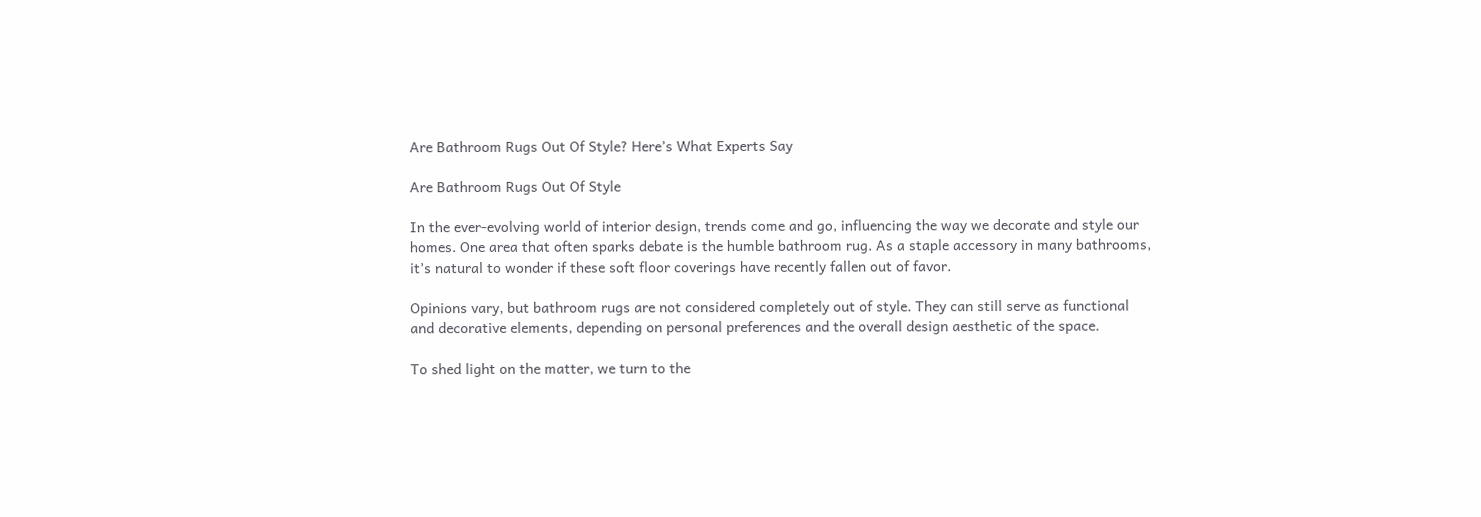Are Bathroom Rugs Out Of Style? Here’s What Experts Say

Are Bathroom Rugs Out Of Style

In the ever-evolving world of interior design, trends come and go, influencing the way we decorate and style our homes. One area that often sparks debate is the humble bathroom rug. As a staple accessory in many bathrooms, it’s natural to wonder if these soft floor coverings have recently fallen out of favor.

Opinions vary, but bathroom rugs are not considered completely out of style. They can still serve as functional and decorative elements, depending on personal preferences and the overall design aesthetic of the space.

To shed light on the matter, we turn to the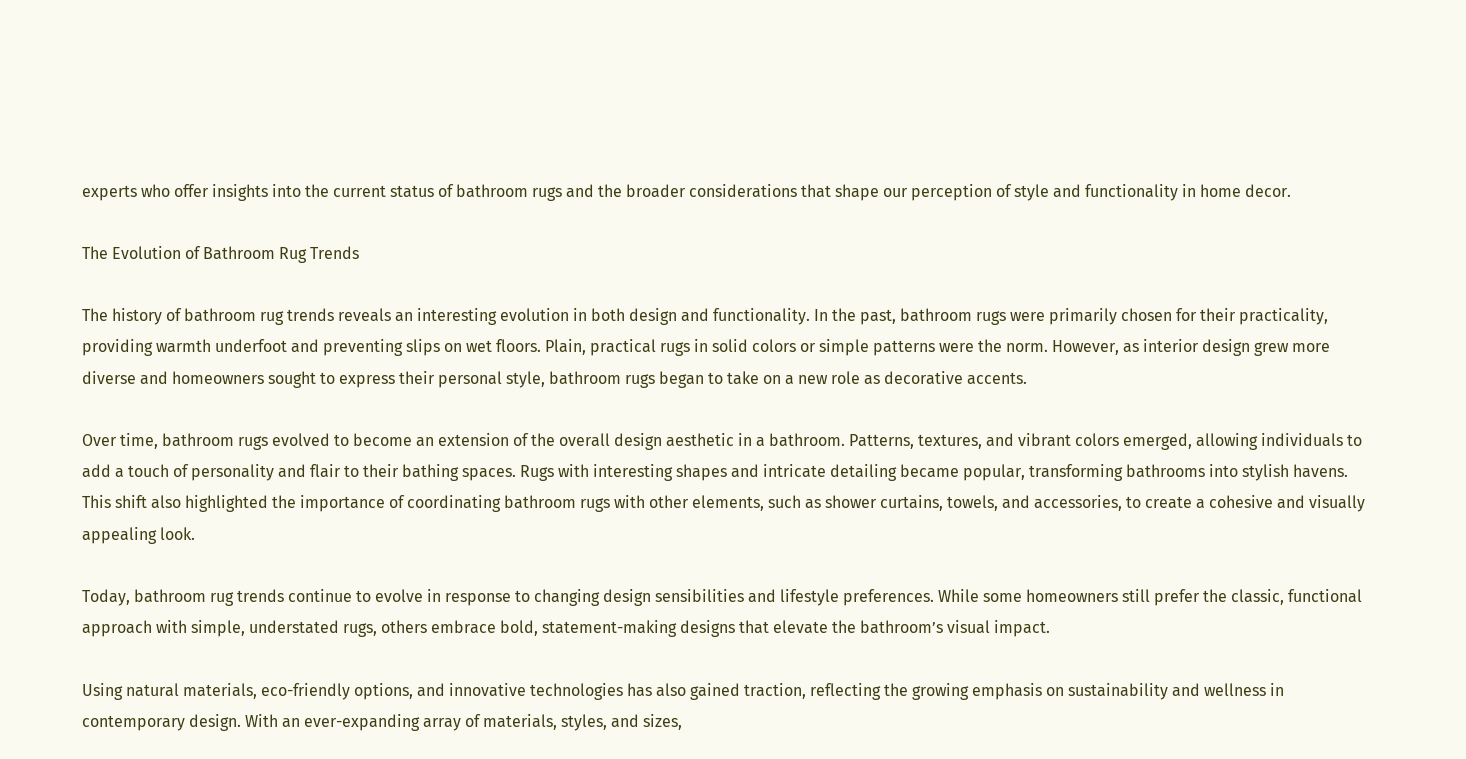experts who offer insights into the current status of bathroom rugs and the broader considerations that shape our perception of style and functionality in home decor.

The Evolution of Bathroom Rug Trends

The history of bathroom rug trends reveals an interesting evolution in both design and functionality. In the past, bathroom rugs were primarily chosen for their practicality, providing warmth underfoot and preventing slips on wet floors. Plain, practical rugs in solid colors or simple patterns were the norm. However, as interior design grew more diverse and homeowners sought to express their personal style, bathroom rugs began to take on a new role as decorative accents.

Over time, bathroom rugs evolved to become an extension of the overall design aesthetic in a bathroom. Patterns, textures, and vibrant colors emerged, allowing individuals to add a touch of personality and flair to their bathing spaces. Rugs with interesting shapes and intricate detailing became popular, transforming bathrooms into stylish havens. This shift also highlighted the importance of coordinating bathroom rugs with other elements, such as shower curtains, towels, and accessories, to create a cohesive and visually appealing look.

Today, bathroom rug trends continue to evolve in response to changing design sensibilities and lifestyle preferences. While some homeowners still prefer the classic, functional approach with simple, understated rugs, others embrace bold, statement-making designs that elevate the bathroom’s visual impact.

Using natural materials, eco-friendly options, and innovative technologies has also gained traction, reflecting the growing emphasis on sustainability and wellness in contemporary design. With an ever-expanding array of materials, styles, and sizes,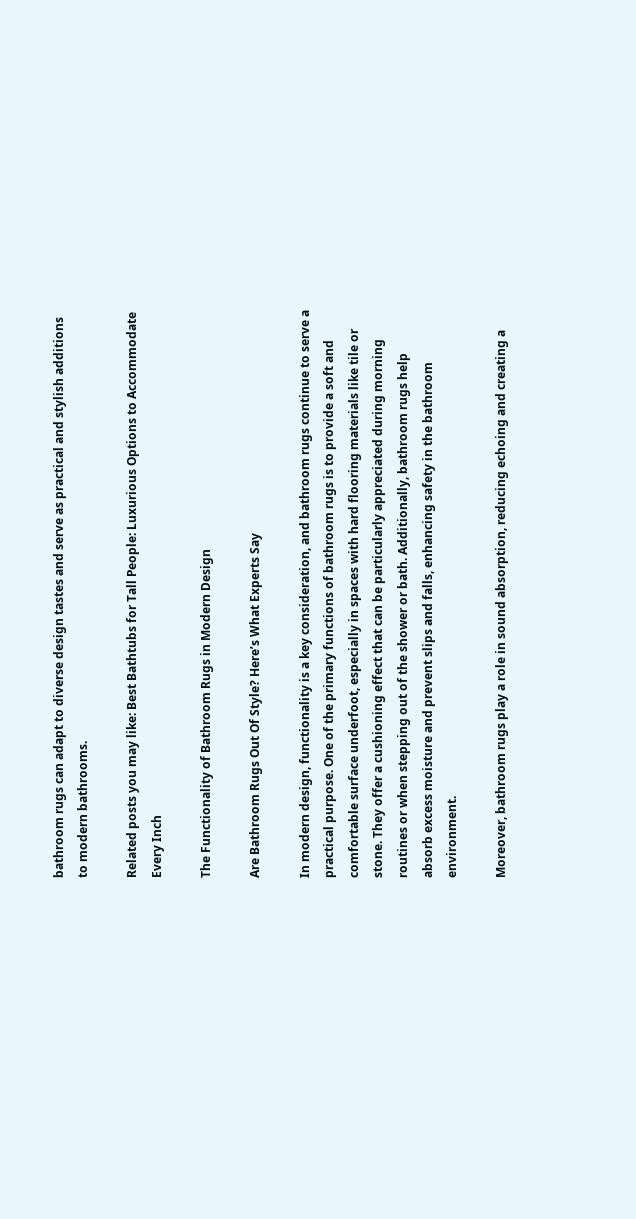bathroom rugs can adapt to diverse design tastes and serve as practical and stylish additions to modern bathrooms.

Related posts you may like: Best Bathtubs for Tall People: Luxurious Options to Accommodate Every Inch

The Functionality of Bathroom Rugs in Modern Design

Are Bathroom Rugs Out Of Style? Here’s What Experts Say

In modern design, functionality is a key consideration, and bathroom rugs continue to serve a practical purpose. One of the primary functions of bathroom rugs is to provide a soft and comfortable surface underfoot, especially in spaces with hard flooring materials like tile or stone. They offer a cushioning effect that can be particularly appreciated during morning routines or when stepping out of the shower or bath. Additionally, bathroom rugs help absorb excess moisture and prevent slips and falls, enhancing safety in the bathroom environment.

Moreover, bathroom rugs play a role in sound absorption, reducing echoing and creating a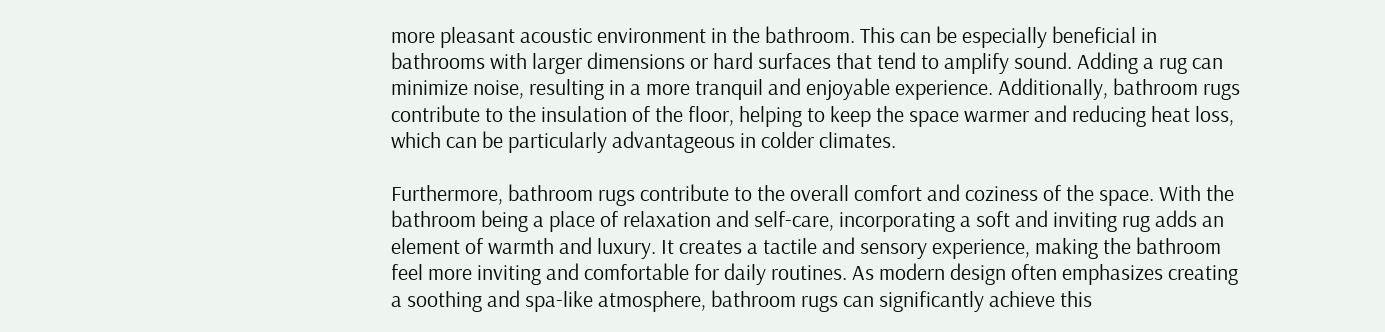more pleasant acoustic environment in the bathroom. This can be especially beneficial in bathrooms with larger dimensions or hard surfaces that tend to amplify sound. Adding a rug can minimize noise, resulting in a more tranquil and enjoyable experience. Additionally, bathroom rugs contribute to the insulation of the floor, helping to keep the space warmer and reducing heat loss, which can be particularly advantageous in colder climates.

Furthermore, bathroom rugs contribute to the overall comfort and coziness of the space. With the bathroom being a place of relaxation and self-care, incorporating a soft and inviting rug adds an element of warmth and luxury. It creates a tactile and sensory experience, making the bathroom feel more inviting and comfortable for daily routines. As modern design often emphasizes creating a soothing and spa-like atmosphere, bathroom rugs can significantly achieve this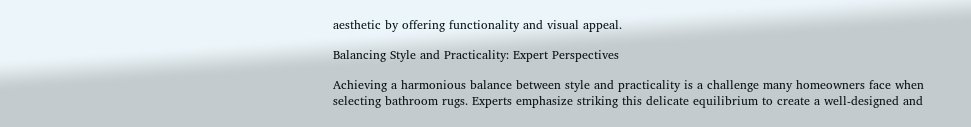aesthetic by offering functionality and visual appeal.

Balancing Style and Practicality: Expert Perspectives

Achieving a harmonious balance between style and practicality is a challenge many homeowners face when selecting bathroom rugs. Experts emphasize striking this delicate equilibrium to create a well-designed and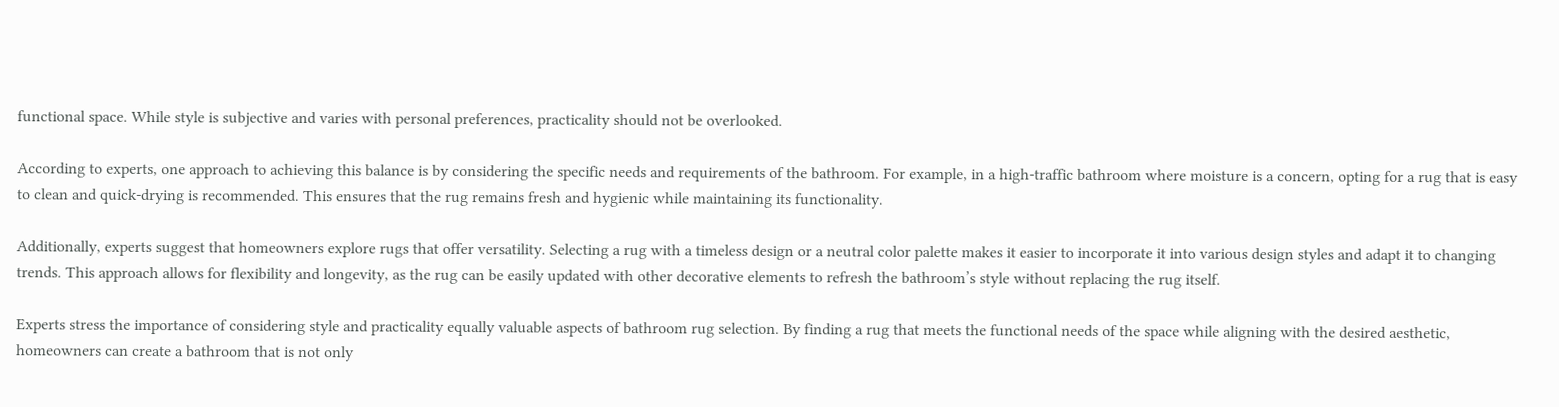functional space. While style is subjective and varies with personal preferences, practicality should not be overlooked.

According to experts, one approach to achieving this balance is by considering the specific needs and requirements of the bathroom. For example, in a high-traffic bathroom where moisture is a concern, opting for a rug that is easy to clean and quick-drying is recommended. This ensures that the rug remains fresh and hygienic while maintaining its functionality.

Additionally, experts suggest that homeowners explore rugs that offer versatility. Selecting a rug with a timeless design or a neutral color palette makes it easier to incorporate it into various design styles and adapt it to changing trends. This approach allows for flexibility and longevity, as the rug can be easily updated with other decorative elements to refresh the bathroom’s style without replacing the rug itself.

Experts stress the importance of considering style and practicality equally valuable aspects of bathroom rug selection. By finding a rug that meets the functional needs of the space while aligning with the desired aesthetic, homeowners can create a bathroom that is not only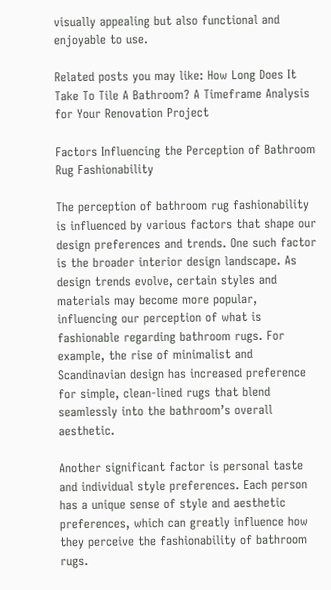visually appealing but also functional and enjoyable to use.

Related posts you may like: How Long Does It Take To Tile A Bathroom? A Timeframe Analysis for Your Renovation Project

Factors Influencing the Perception of Bathroom Rug Fashionability

The perception of bathroom rug fashionability is influenced by various factors that shape our design preferences and trends. One such factor is the broader interior design landscape. As design trends evolve, certain styles and materials may become more popular, influencing our perception of what is fashionable regarding bathroom rugs. For example, the rise of minimalist and Scandinavian design has increased preference for simple, clean-lined rugs that blend seamlessly into the bathroom’s overall aesthetic.

Another significant factor is personal taste and individual style preferences. Each person has a unique sense of style and aesthetic preferences, which can greatly influence how they perceive the fashionability of bathroom rugs.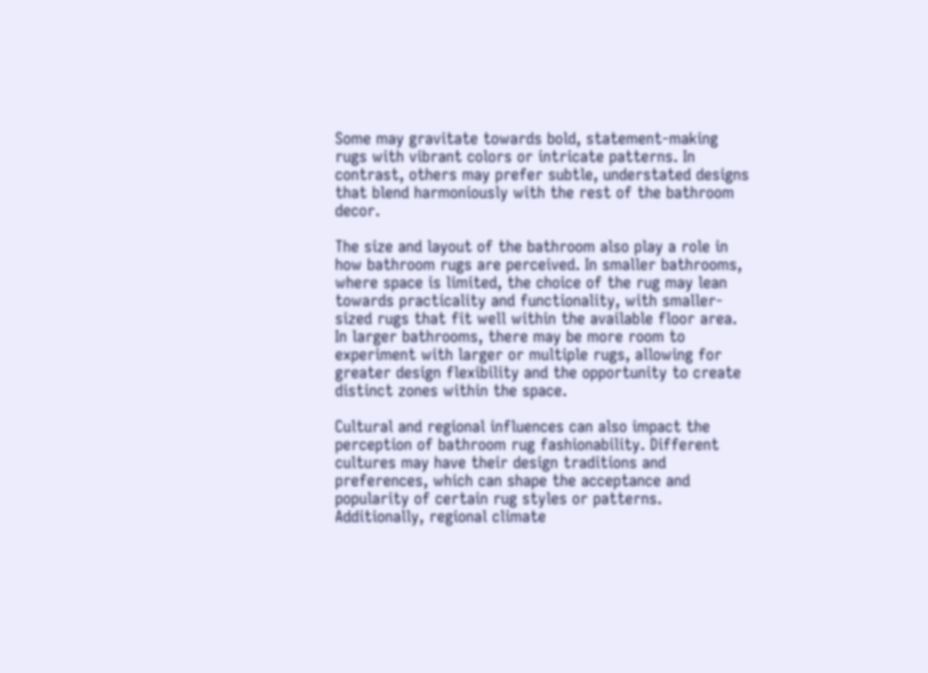Some may gravitate towards bold, statement-making rugs with vibrant colors or intricate patterns. In contrast, others may prefer subtle, understated designs that blend harmoniously with the rest of the bathroom decor.

The size and layout of the bathroom also play a role in how bathroom rugs are perceived. In smaller bathrooms, where space is limited, the choice of the rug may lean towards practicality and functionality, with smaller-sized rugs that fit well within the available floor area. In larger bathrooms, there may be more room to experiment with larger or multiple rugs, allowing for greater design flexibility and the opportunity to create distinct zones within the space.

Cultural and regional influences can also impact the perception of bathroom rug fashionability. Different cultures may have their design traditions and preferences, which can shape the acceptance and popularity of certain rug styles or patterns. Additionally, regional climate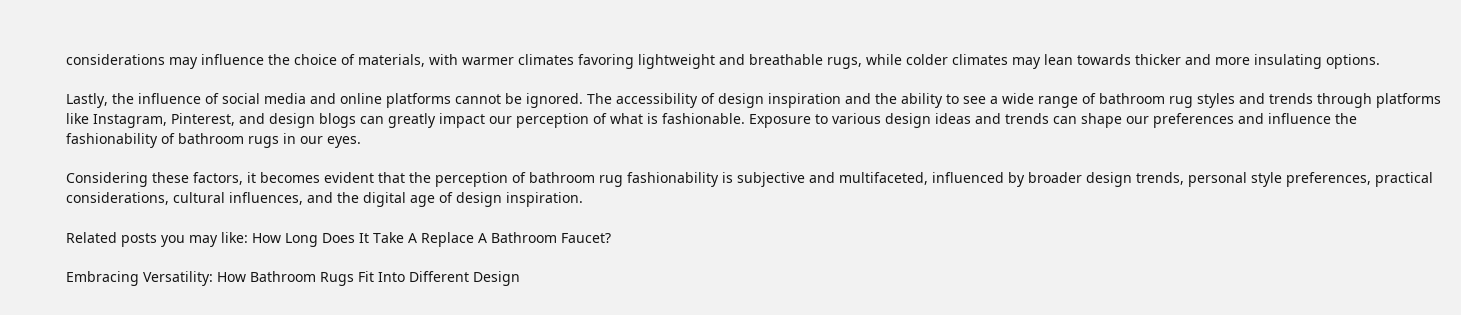considerations may influence the choice of materials, with warmer climates favoring lightweight and breathable rugs, while colder climates may lean towards thicker and more insulating options.

Lastly, the influence of social media and online platforms cannot be ignored. The accessibility of design inspiration and the ability to see a wide range of bathroom rug styles and trends through platforms like Instagram, Pinterest, and design blogs can greatly impact our perception of what is fashionable. Exposure to various design ideas and trends can shape our preferences and influence the fashionability of bathroom rugs in our eyes.

Considering these factors, it becomes evident that the perception of bathroom rug fashionability is subjective and multifaceted, influenced by broader design trends, personal style preferences, practical considerations, cultural influences, and the digital age of design inspiration.

Related posts you may like: How Long Does It Take A Replace A Bathroom Faucet?

Embracing Versatility: How Bathroom Rugs Fit Into Different Design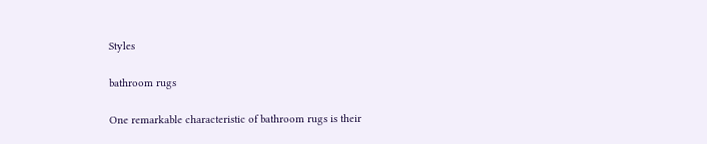Styles

bathroom rugs

One remarkable characteristic of bathroom rugs is their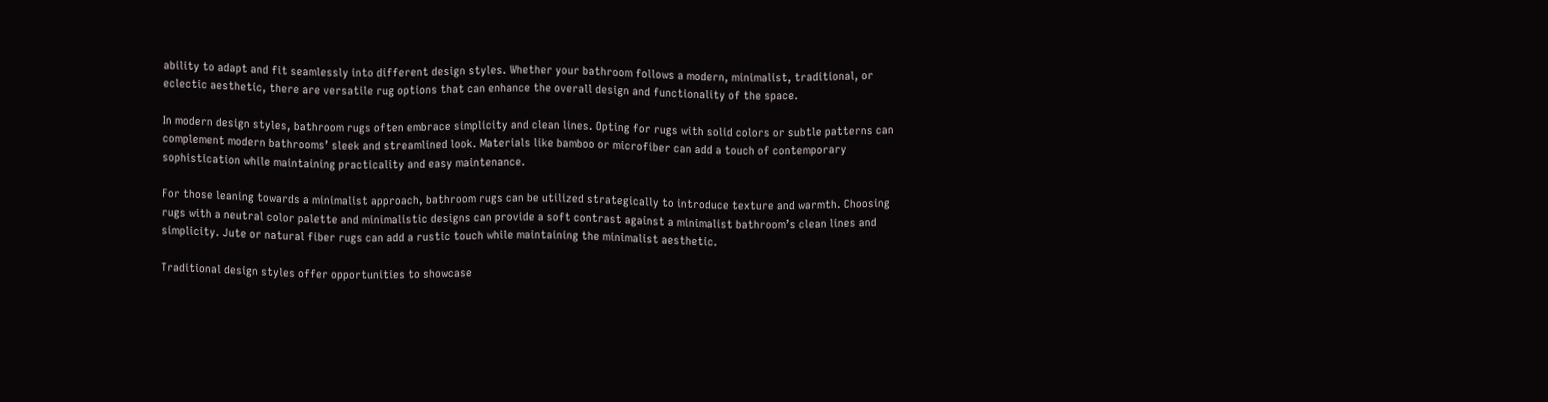ability to adapt and fit seamlessly into different design styles. Whether your bathroom follows a modern, minimalist, traditional, or eclectic aesthetic, there are versatile rug options that can enhance the overall design and functionality of the space.

In modern design styles, bathroom rugs often embrace simplicity and clean lines. Opting for rugs with solid colors or subtle patterns can complement modern bathrooms’ sleek and streamlined look. Materials like bamboo or microfiber can add a touch of contemporary sophistication while maintaining practicality and easy maintenance.

For those leaning towards a minimalist approach, bathroom rugs can be utilized strategically to introduce texture and warmth. Choosing rugs with a neutral color palette and minimalistic designs can provide a soft contrast against a minimalist bathroom’s clean lines and simplicity. Jute or natural fiber rugs can add a rustic touch while maintaining the minimalist aesthetic.

Traditional design styles offer opportunities to showcase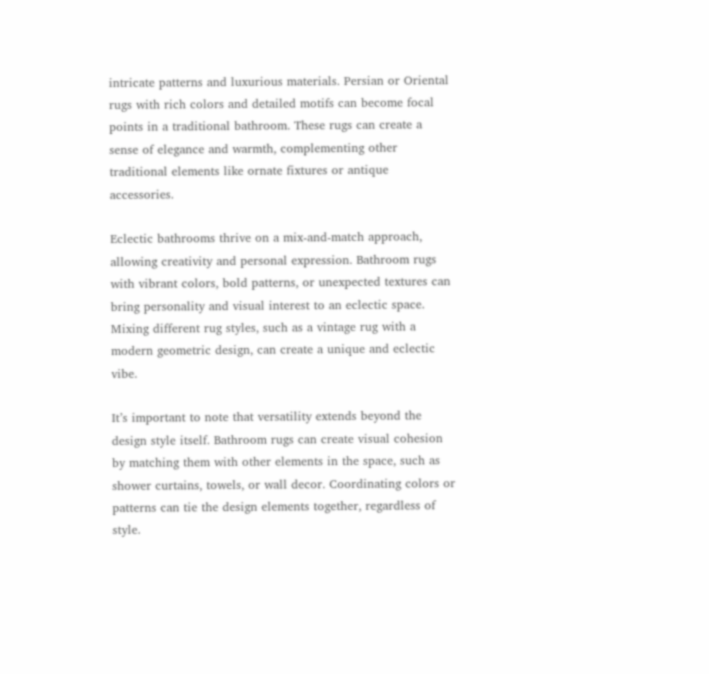intricate patterns and luxurious materials. Persian or Oriental rugs with rich colors and detailed motifs can become focal points in a traditional bathroom. These rugs can create a sense of elegance and warmth, complementing other traditional elements like ornate fixtures or antique accessories.

Eclectic bathrooms thrive on a mix-and-match approach, allowing creativity and personal expression. Bathroom rugs with vibrant colors, bold patterns, or unexpected textures can bring personality and visual interest to an eclectic space. Mixing different rug styles, such as a vintage rug with a modern geometric design, can create a unique and eclectic vibe.

It’s important to note that versatility extends beyond the design style itself. Bathroom rugs can create visual cohesion by matching them with other elements in the space, such as shower curtains, towels, or wall decor. Coordinating colors or patterns can tie the design elements together, regardless of style.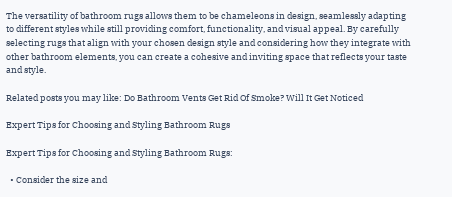The versatility of bathroom rugs allows them to be chameleons in design, seamlessly adapting to different styles while still providing comfort, functionality, and visual appeal. By carefully selecting rugs that align with your chosen design style and considering how they integrate with other bathroom elements, you can create a cohesive and inviting space that reflects your taste and style.

Related posts you may like: Do Bathroom Vents Get Rid Of Smoke? Will It Get Noticed

Expert Tips for Choosing and Styling Bathroom Rugs

Expert Tips for Choosing and Styling Bathroom Rugs:

  • Consider the size and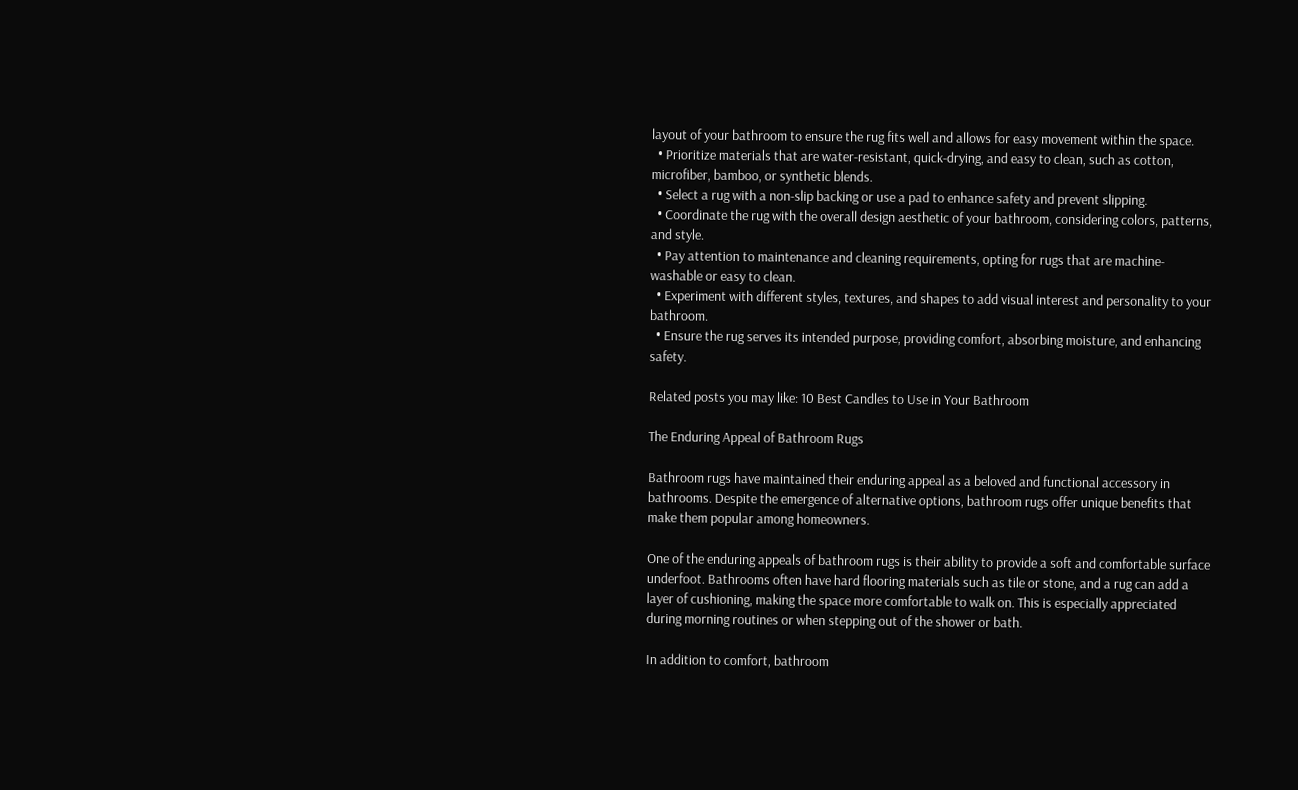layout of your bathroom to ensure the rug fits well and allows for easy movement within the space.
  • Prioritize materials that are water-resistant, quick-drying, and easy to clean, such as cotton, microfiber, bamboo, or synthetic blends.
  • Select a rug with a non-slip backing or use a pad to enhance safety and prevent slipping.
  • Coordinate the rug with the overall design aesthetic of your bathroom, considering colors, patterns, and style.
  • Pay attention to maintenance and cleaning requirements, opting for rugs that are machine-washable or easy to clean.
  • Experiment with different styles, textures, and shapes to add visual interest and personality to your bathroom.
  • Ensure the rug serves its intended purpose, providing comfort, absorbing moisture, and enhancing safety.

Related posts you may like: 10 Best Candles to Use in Your Bathroom

The Enduring Appeal of Bathroom Rugs

Bathroom rugs have maintained their enduring appeal as a beloved and functional accessory in bathrooms. Despite the emergence of alternative options, bathroom rugs offer unique benefits that make them popular among homeowners.

One of the enduring appeals of bathroom rugs is their ability to provide a soft and comfortable surface underfoot. Bathrooms often have hard flooring materials such as tile or stone, and a rug can add a layer of cushioning, making the space more comfortable to walk on. This is especially appreciated during morning routines or when stepping out of the shower or bath.

In addition to comfort, bathroom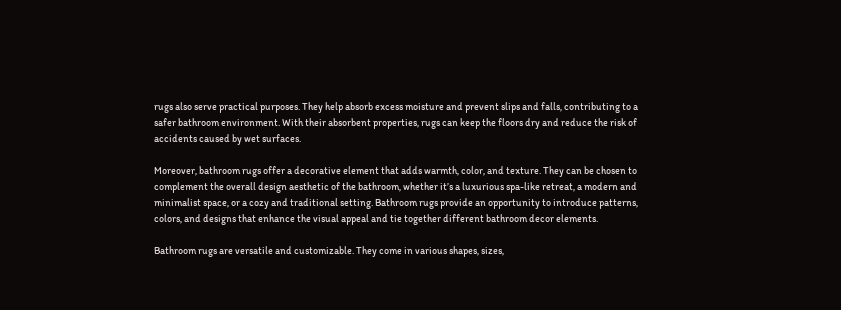rugs also serve practical purposes. They help absorb excess moisture and prevent slips and falls, contributing to a safer bathroom environment. With their absorbent properties, rugs can keep the floors dry and reduce the risk of accidents caused by wet surfaces.

Moreover, bathroom rugs offer a decorative element that adds warmth, color, and texture. They can be chosen to complement the overall design aesthetic of the bathroom, whether it’s a luxurious spa-like retreat, a modern and minimalist space, or a cozy and traditional setting. Bathroom rugs provide an opportunity to introduce patterns, colors, and designs that enhance the visual appeal and tie together different bathroom decor elements.

Bathroom rugs are versatile and customizable. They come in various shapes, sizes,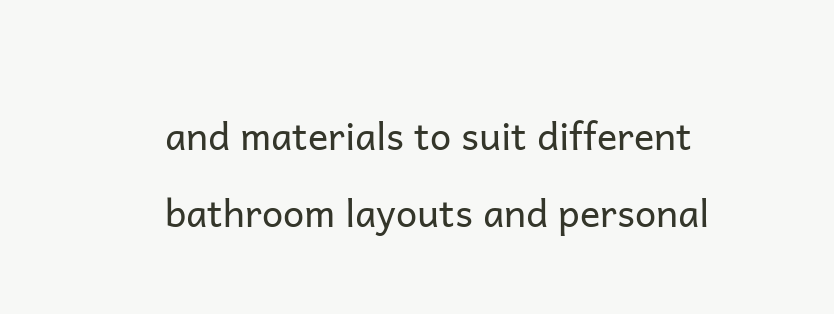and materials to suit different bathroom layouts and personal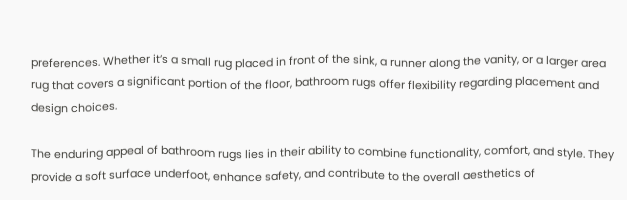preferences. Whether it’s a small rug placed in front of the sink, a runner along the vanity, or a larger area rug that covers a significant portion of the floor, bathroom rugs offer flexibility regarding placement and design choices.

The enduring appeal of bathroom rugs lies in their ability to combine functionality, comfort, and style. They provide a soft surface underfoot, enhance safety, and contribute to the overall aesthetics of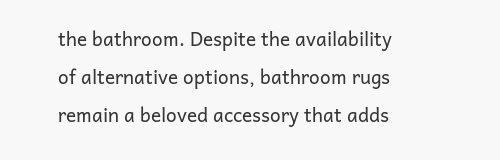the bathroom. Despite the availability of alternative options, bathroom rugs remain a beloved accessory that adds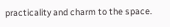practicality and charm to the space.